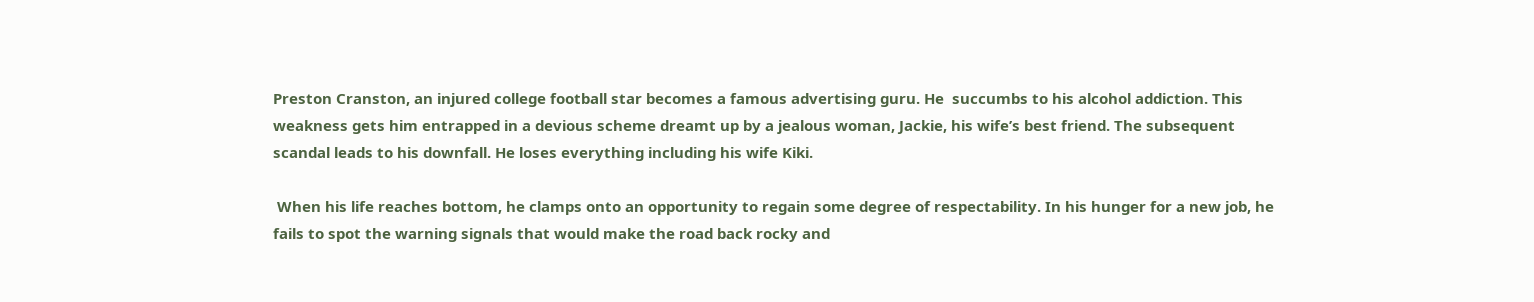Preston Cranston, an injured college football star becomes a famous advertising guru. He  succumbs to his alcohol addiction. This weakness gets him entrapped in a devious scheme dreamt up by a jealous woman, Jackie, his wife’s best friend. The subsequent scandal leads to his downfall. He loses everything including his wife Kiki.

 When his life reaches bottom, he clamps onto an opportunity to regain some degree of respectability. In his hunger for a new job, he fails to spot the warning signals that would make the road back rocky and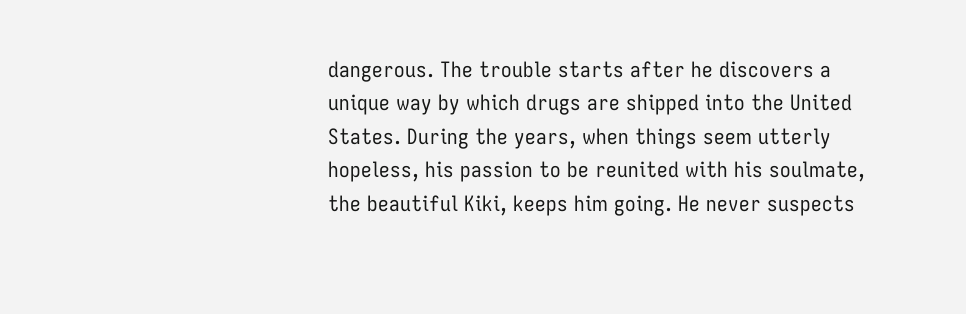dangerous. The trouble starts after he discovers a unique way by which drugs are shipped into the United States. During the years, when things seem utterly hopeless, his passion to be reunited with his soulmate, the beautiful Kiki, keeps him going. He never suspects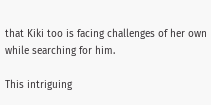that Kiki too is facing challenges of her own while searching for him.

This intriguing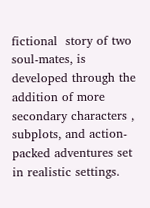fictional  story of two soul-mates, is developed through the addition of more secondary characters , subplots, and action-packed adventures set in realistic settings.